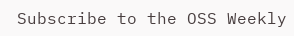Subscribe to the OSS Weekly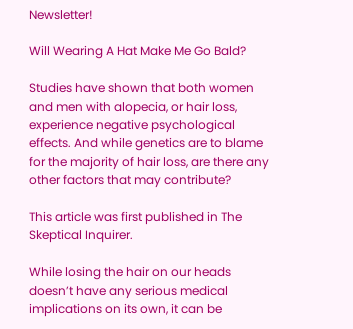Newsletter!

Will Wearing A Hat Make Me Go Bald?

Studies have shown that both women and men with alopecia, or hair loss, experience negative psychological effects. And while genetics are to blame for the majority of hair loss, are there any other factors that may contribute?

This article was first published in The Skeptical Inquirer.

While losing the hair on our heads doesn’t have any serious medical implications on its own, it can be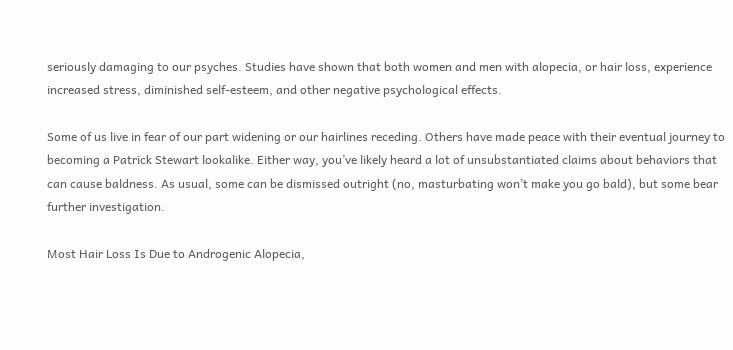seriously damaging to our psyches. Studies have shown that both women and men with alopecia, or hair loss, experience increased stress, diminished self-esteem, and other negative psychological effects.

Some of us live in fear of our part widening or our hairlines receding. Others have made peace with their eventual journey to becoming a Patrick Stewart lookalike. Either way, you’ve likely heard a lot of unsubstantiated claims about behaviors that can cause baldness. As usual, some can be dismissed outright (no, masturbating won’t make you go bald), but some bear further investigation.

Most Hair Loss Is Due to Androgenic Alopecia,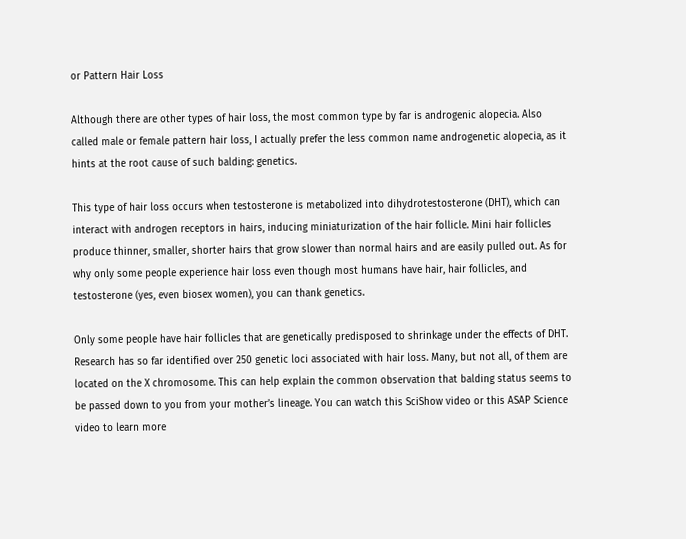or Pattern Hair Loss

Although there are other types of hair loss, the most common type by far is androgenic alopecia. Also called male or female pattern hair loss, I actually prefer the less common name androgenetic alopecia, as it hints at the root cause of such balding: genetics.

This type of hair loss occurs when testosterone is metabolized into dihydrotestosterone (DHT), which can interact with androgen receptors in hairs, inducing miniaturization of the hair follicle. Mini hair follicles produce thinner, smaller, shorter hairs that grow slower than normal hairs and are easily pulled out. As for why only some people experience hair loss even though most humans have hair, hair follicles, and testosterone (yes, even biosex women), you can thank genetics.

Only some people have hair follicles that are genetically predisposed to shrinkage under the effects of DHT. Research has so far identified over 250 genetic loci associated with hair loss. Many, but not all, of them are located on the X chromosome. This can help explain the common observation that balding status seems to be passed down to you from your mother’s lineage. You can watch this SciShow video or this ASAP Science video to learn more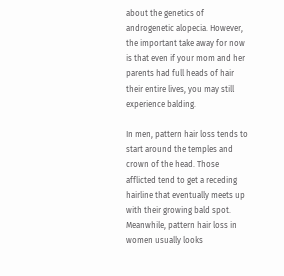about the genetics of androgenetic alopecia. However, the important take away for now is that even if your mom and her parents had full heads of hair their entire lives, you may still experience balding.

In men, pattern hair loss tends to start around the temples and crown of the head. Those afflicted tend to get a receding hairline that eventually meets up with their growing bald spot. Meanwhile, pattern hair loss in women usually looks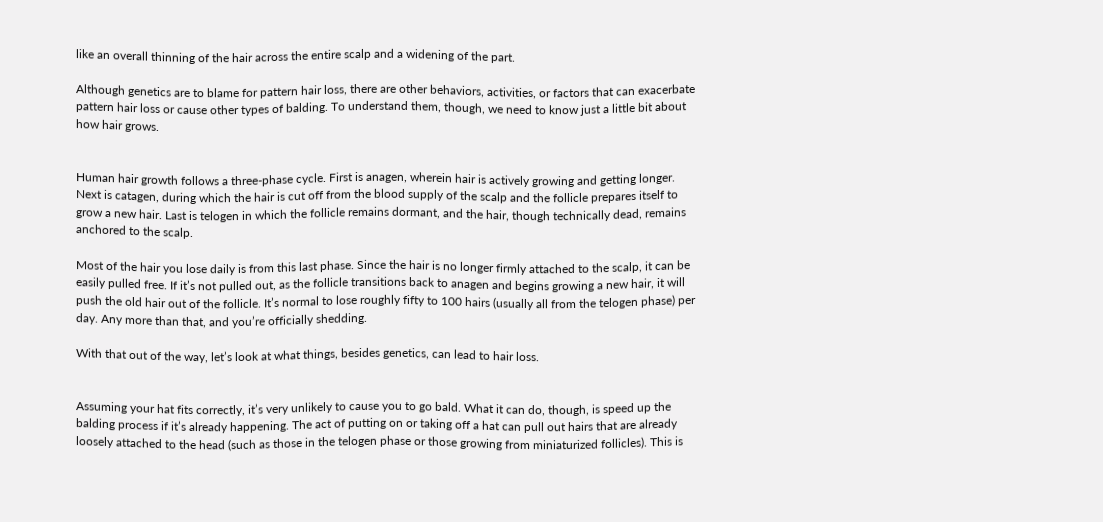like an overall thinning of the hair across the entire scalp and a widening of the part.

Although genetics are to blame for pattern hair loss, there are other behaviors, activities, or factors that can exacerbate pattern hair loss or cause other types of balding. To understand them, though, we need to know just a little bit about how hair grows.


Human hair growth follows a three-phase cycle. First is anagen, wherein hair is actively growing and getting longer. Next is catagen, during which the hair is cut off from the blood supply of the scalp and the follicle prepares itself to grow a new hair. Last is telogen in which the follicle remains dormant, and the hair, though technically dead, remains anchored to the scalp.

Most of the hair you lose daily is from this last phase. Since the hair is no longer firmly attached to the scalp, it can be easily pulled free. If it’s not pulled out, as the follicle transitions back to anagen and begins growing a new hair, it will push the old hair out of the follicle. It’s normal to lose roughly fifty to 100 hairs (usually all from the telogen phase) per day. Any more than that, and you’re officially shedding.

With that out of the way, let’s look at what things, besides genetics, can lead to hair loss.


Assuming your hat fits correctly, it’s very unlikely to cause you to go bald. What it can do, though, is speed up the balding process if it’s already happening. The act of putting on or taking off a hat can pull out hairs that are already loosely attached to the head (such as those in the telogen phase or those growing from miniaturized follicles). This is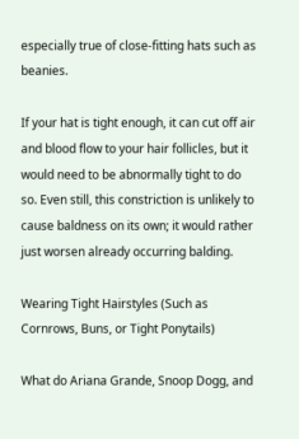especially true of close-fitting hats such as beanies.

If your hat is tight enough, it can cut off air and blood flow to your hair follicles, but it would need to be abnormally tight to do so. Even still, this constriction is unlikely to cause baldness on its own; it would rather just worsen already occurring balding.

Wearing Tight Hairstyles (Such as Cornrows, Buns, or Tight Ponytails)

What do Ariana Grande, Snoop Dogg, and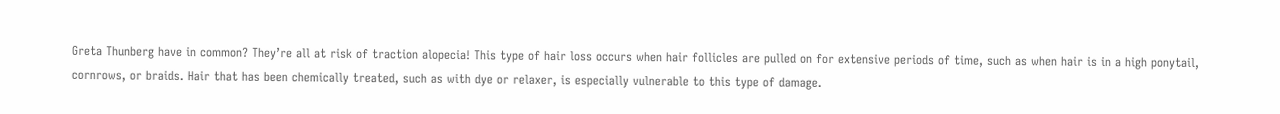Greta Thunberg have in common? They’re all at risk of traction alopecia! This type of hair loss occurs when hair follicles are pulled on for extensive periods of time, such as when hair is in a high ponytail, cornrows, or braids. Hair that has been chemically treated, such as with dye or relaxer, is especially vulnerable to this type of damage.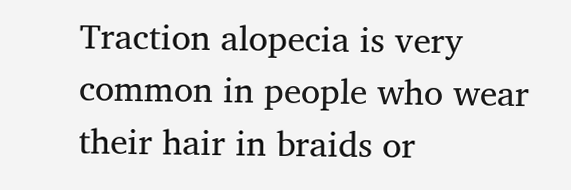Traction alopecia is very common in people who wear their hair in braids or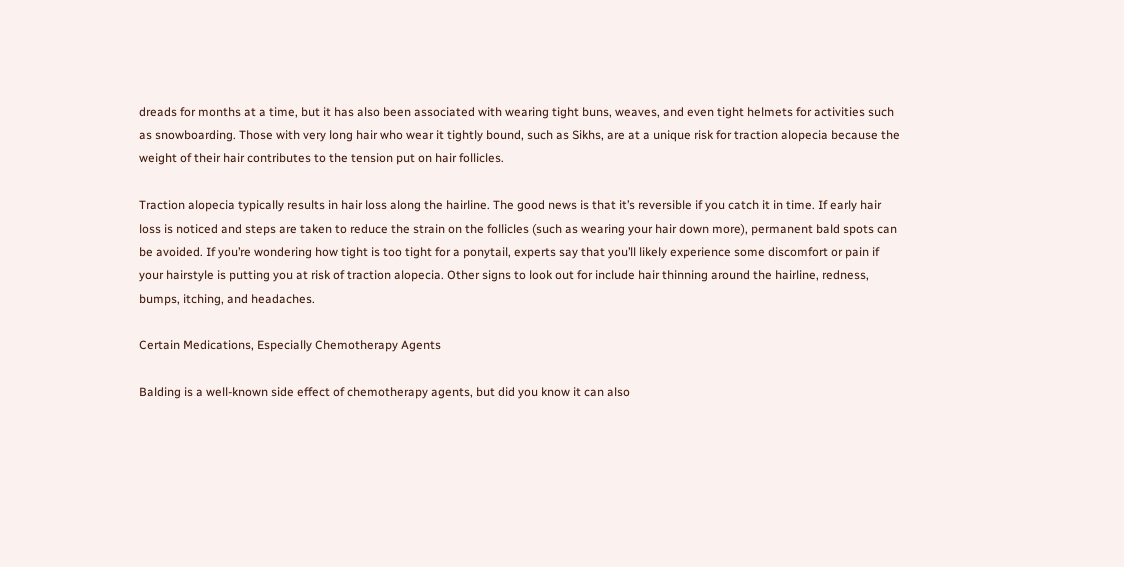dreads for months at a time, but it has also been associated with wearing tight buns, weaves, and even tight helmets for activities such as snowboarding. Those with very long hair who wear it tightly bound, such as Sikhs, are at a unique risk for traction alopecia because the weight of their hair contributes to the tension put on hair follicles.

Traction alopecia typically results in hair loss along the hairline. The good news is that it’s reversible if you catch it in time. If early hair loss is noticed and steps are taken to reduce the strain on the follicles (such as wearing your hair down more), permanent bald spots can be avoided. If you’re wondering how tight is too tight for a ponytail, experts say that you’ll likely experience some discomfort or pain if your hairstyle is putting you at risk of traction alopecia. Other signs to look out for include hair thinning around the hairline, redness, bumps, itching, and headaches.

Certain Medications, Especially Chemotherapy Agents

Balding is a well-known side effect of chemotherapy agents, but did you know it can also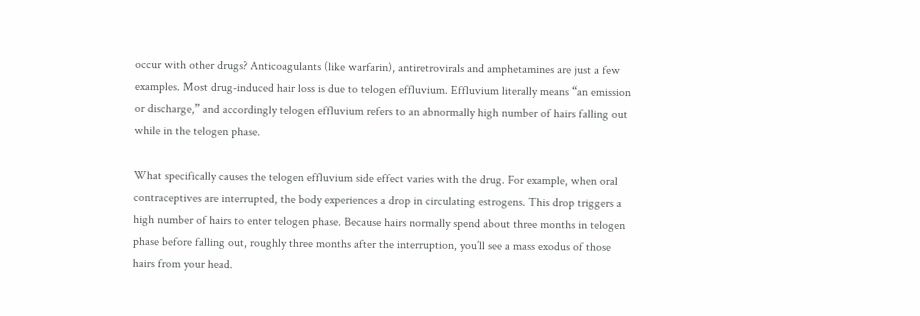occur with other drugs? Anticoagulants (like warfarin), antiretrovirals and amphetamines are just a few examples. Most drug-induced hair loss is due to telogen effluvium. Effluvium literally means “an emission or discharge,” and accordingly telogen effluvium refers to an abnormally high number of hairs falling out while in the telogen phase.

What specifically causes the telogen effluvium side effect varies with the drug. For example, when oral contraceptives are interrupted, the body experiences a drop in circulating estrogens. This drop triggers a high number of hairs to enter telogen phase. Because hairs normally spend about three months in telogen phase before falling out, roughly three months after the interruption, you’ll see a mass exodus of those hairs from your head.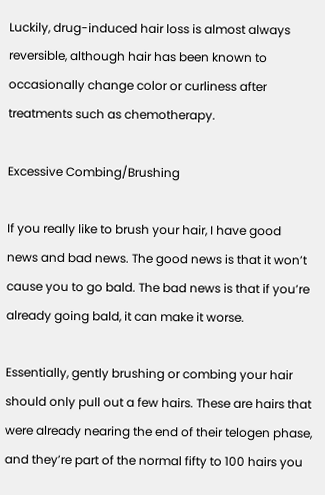Luckily, drug-induced hair loss is almost always reversible, although hair has been known to occasionally change color or curliness after treatments such as chemotherapy.

Excessive Combing/Brushing

If you really like to brush your hair, I have good news and bad news. The good news is that it won’t cause you to go bald. The bad news is that if you’re already going bald, it can make it worse.

Essentially, gently brushing or combing your hair should only pull out a few hairs. These are hairs that were already nearing the end of their telogen phase, and they’re part of the normal fifty to 100 hairs you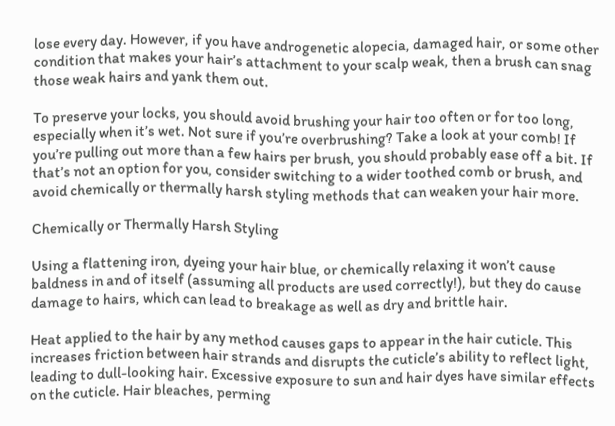lose every day. However, if you have androgenetic alopecia, damaged hair, or some other condition that makes your hair’s attachment to your scalp weak, then a brush can snag those weak hairs and yank them out.

To preserve your locks, you should avoid brushing your hair too often or for too long, especially when it’s wet. Not sure if you’re overbrushing? Take a look at your comb! If you’re pulling out more than a few hairs per brush, you should probably ease off a bit. If that’s not an option for you, consider switching to a wider toothed comb or brush, and avoid chemically or thermally harsh styling methods that can weaken your hair more.

Chemically or Thermally Harsh Styling

Using a flattening iron, dyeing your hair blue, or chemically relaxing it won’t cause baldness in and of itself (assuming all products are used correctly!), but they do cause damage to hairs, which can lead to breakage as well as dry and brittle hair.

Heat applied to the hair by any method causes gaps to appear in the hair cuticle. This increases friction between hair strands and disrupts the cuticle’s ability to reflect light, leading to dull-looking hair. Excessive exposure to sun and hair dyes have similar effects on the cuticle. Hair bleaches, perming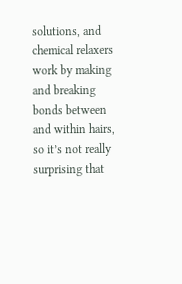solutions, and chemical relaxers work by making and breaking bonds between and within hairs, so it’s not really surprising that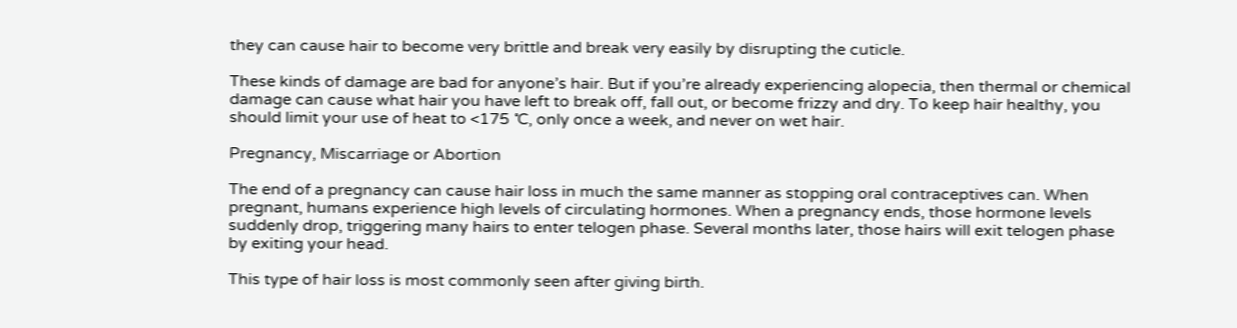they can cause hair to become very brittle and break very easily by disrupting the cuticle.

These kinds of damage are bad for anyone’s hair. But if you’re already experiencing alopecia, then thermal or chemical damage can cause what hair you have left to break off, fall out, or become frizzy and dry. To keep hair healthy, you should limit your use of heat to <175 ˚C, only once a week, and never on wet hair.

Pregnancy, Miscarriage or Abortion

The end of a pregnancy can cause hair loss in much the same manner as stopping oral contraceptives can. When pregnant, humans experience high levels of circulating hormones. When a pregnancy ends, those hormone levels suddenly drop, triggering many hairs to enter telogen phase. Several months later, those hairs will exit telogen phase by exiting your head.

This type of hair loss is most commonly seen after giving birth.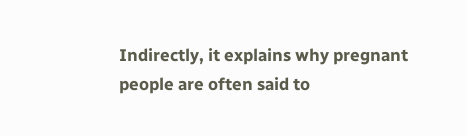Indirectly, it explains why pregnant people are often said to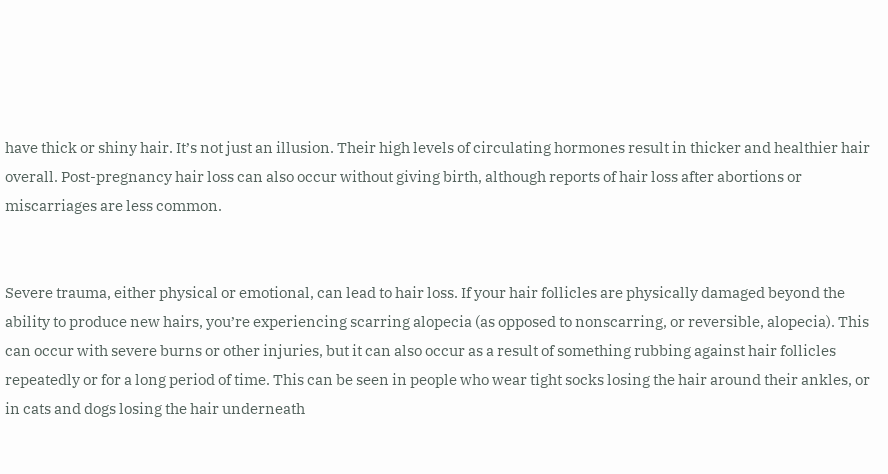have thick or shiny hair. It’s not just an illusion. Their high levels of circulating hormones result in thicker and healthier hair overall. Post-pregnancy hair loss can also occur without giving birth, although reports of hair loss after abortions or miscarriages are less common.


Severe trauma, either physical or emotional, can lead to hair loss. If your hair follicles are physically damaged beyond the ability to produce new hairs, you’re experiencing scarring alopecia (as opposed to nonscarring, or reversible, alopecia). This can occur with severe burns or other injuries, but it can also occur as a result of something rubbing against hair follicles repeatedly or for a long period of time. This can be seen in people who wear tight socks losing the hair around their ankles, or in cats and dogs losing the hair underneath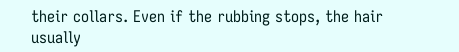their collars. Even if the rubbing stops, the hair usually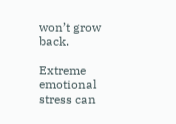won’t grow back.

Extreme emotional stress can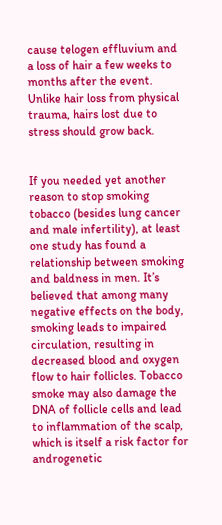cause telogen effluvium and a loss of hair a few weeks to months after the event. Unlike hair loss from physical trauma, hairs lost due to stress should grow back.


If you needed yet another reason to stop smoking tobacco (besides lung cancer and male infertility), at least one study has found a relationship between smoking and baldness in men. It’s believed that among many negative effects on the body, smoking leads to impaired circulation, resulting in decreased blood and oxygen flow to hair follicles. Tobacco smoke may also damage the DNA of follicle cells and lead to inflammation of the scalp, which is itself a risk factor for androgenetic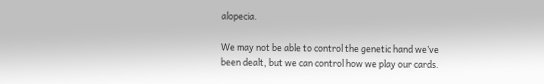alopecia.

We may not be able to control the genetic hand we’ve been dealt, but we can control how we play our cards.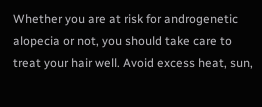Whether you are at risk for androgenetic alopecia or not, you should take care to treat your hair well. Avoid excess heat, sun,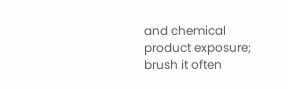and chemical product exposure; brush it often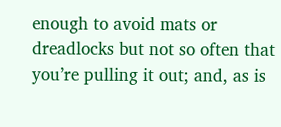enough to avoid mats or dreadlocks but not so often that you’re pulling it out; and, as is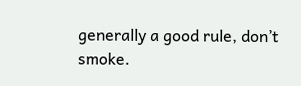generally a good rule, don’t smoke.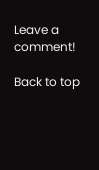Leave a comment!

Back to top